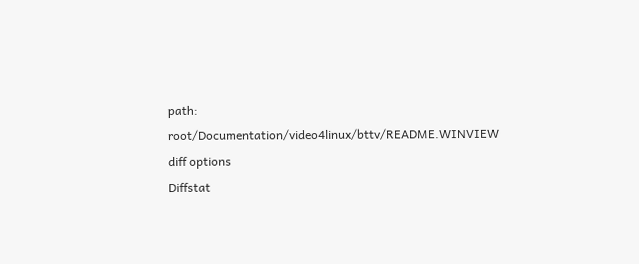path: root/Documentation/video4linux/bttv/README.WINVIEW
diff options
Diffstat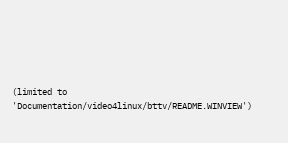(limited to 'Documentation/video4linux/bttv/README.WINVIEW')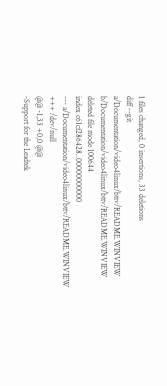1 files changed, 0 insertions, 33 deletions
diff --git a/Documentation/video4linux/bttv/README.WINVIEW b/Documentation/video4linux/bttv/README.WINVIEW
deleted file mode 100644
index c61cf286428..00000000000
--- a/Documentation/video4linux/bttv/README.WINVIEW
+++ /dev/null
@@ -1,33 +0,0 @@
-Support for the Leadtek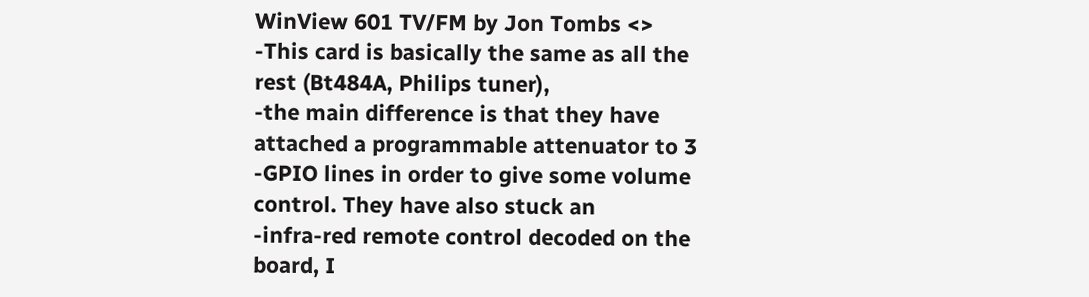WinView 601 TV/FM by Jon Tombs <>
-This card is basically the same as all the rest (Bt484A, Philips tuner),
-the main difference is that they have attached a programmable attenuator to 3
-GPIO lines in order to give some volume control. They have also stuck an
-infra-red remote control decoded on the board, I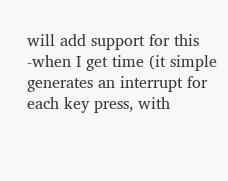will add support for this
-when I get time (it simple generates an interrupt for each key press, with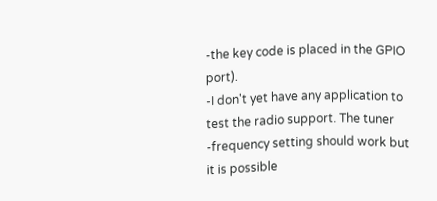-the key code is placed in the GPIO port).
-I don't yet have any application to test the radio support. The tuner
-frequency setting should work but it is possible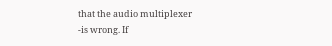that the audio multiplexer
-is wrong. If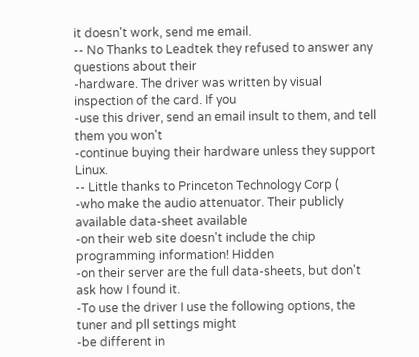it doesn't work, send me email.
-- No Thanks to Leadtek they refused to answer any questions about their
-hardware. The driver was written by visual inspection of the card. If you
-use this driver, send an email insult to them, and tell them you won't
-continue buying their hardware unless they support Linux.
-- Little thanks to Princeton Technology Corp (
-who make the audio attenuator. Their publicly available data-sheet available
-on their web site doesn't include the chip programming information! Hidden
-on their server are the full data-sheets, but don't ask how I found it.
-To use the driver I use the following options, the tuner and pll settings might
-be different in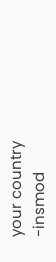your country
-insmod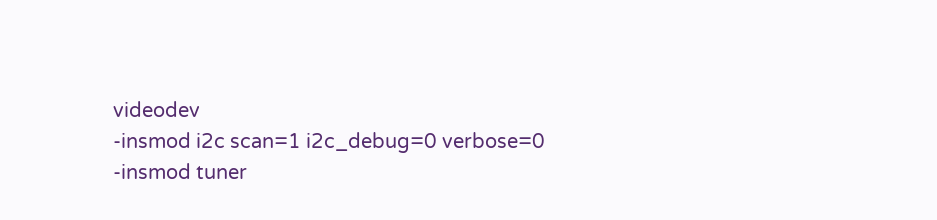videodev
-insmod i2c scan=1 i2c_debug=0 verbose=0
-insmod tuner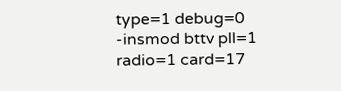type=1 debug=0
-insmod bttv pll=1 radio=1 card=17